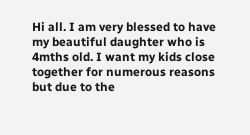Hi all. I am very blessed to have my beautiful daughter who is 4mths old. I want my kids close together for numerous reasons but due to the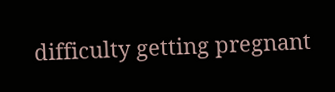difficulty getting pregnant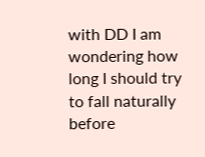with DD I am wondering how long I should try to fall naturally before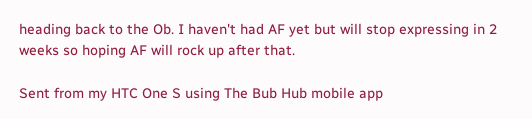heading back to the Ob. I haven't had AF yet but will stop expressing in 2 weeks so hoping AF will rock up after that.

Sent from my HTC One S using The Bub Hub mobile app